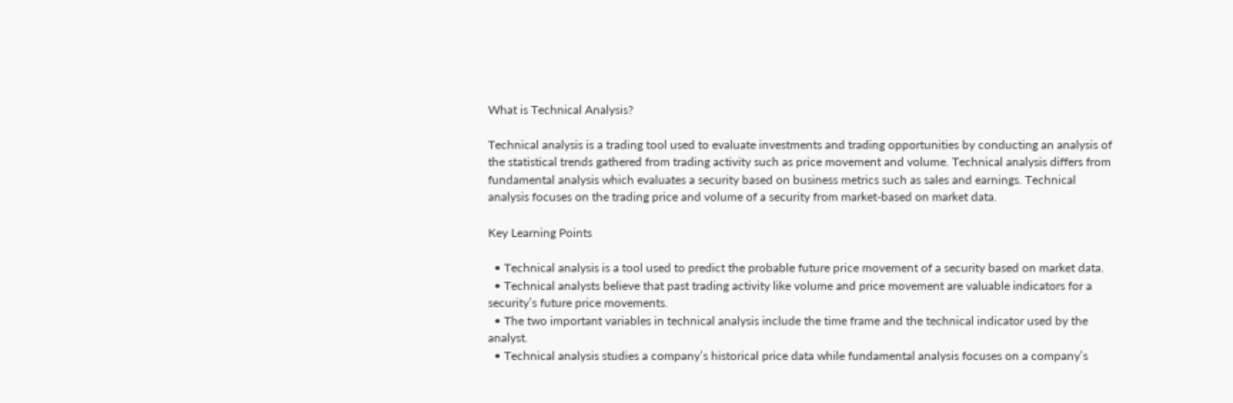What is Technical Analysis?

Technical analysis is a trading tool used to evaluate investments and trading opportunities by conducting an analysis of the statistical trends gathered from trading activity such as price movement and volume. Technical analysis differs from fundamental analysis which evaluates a security based on business metrics such as sales and earnings. Technical analysis focuses on the trading price and volume of a security from market-based on market data.

Key Learning Points

  • Technical analysis is a tool used to predict the probable future price movement of a security based on market data.
  • Technical analysts believe that past trading activity like volume and price movement are valuable indicators for a security’s future price movements.
  • The two important variables in technical analysis include the time frame and the technical indicator used by the analyst.
  • Technical analysis studies a company’s historical price data while fundamental analysis focuses on a company’s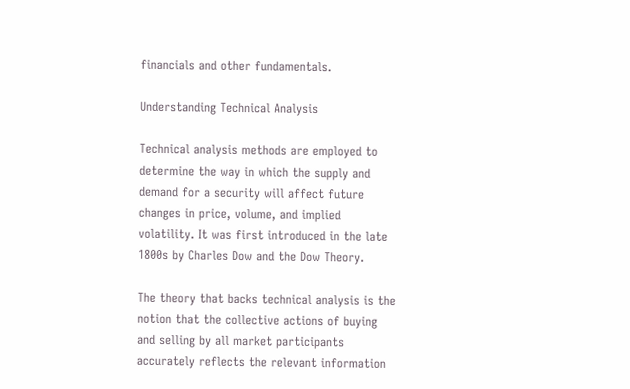financials and other fundamentals.

Understanding Technical Analysis

Technical analysis methods are employed to determine the way in which the supply and demand for a security will affect future changes in price, volume, and implied volatility. It was first introduced in the late 1800s by Charles Dow and the Dow Theory.

The theory that backs technical analysis is the notion that the collective actions of buying and selling by all market participants accurately reflects the relevant information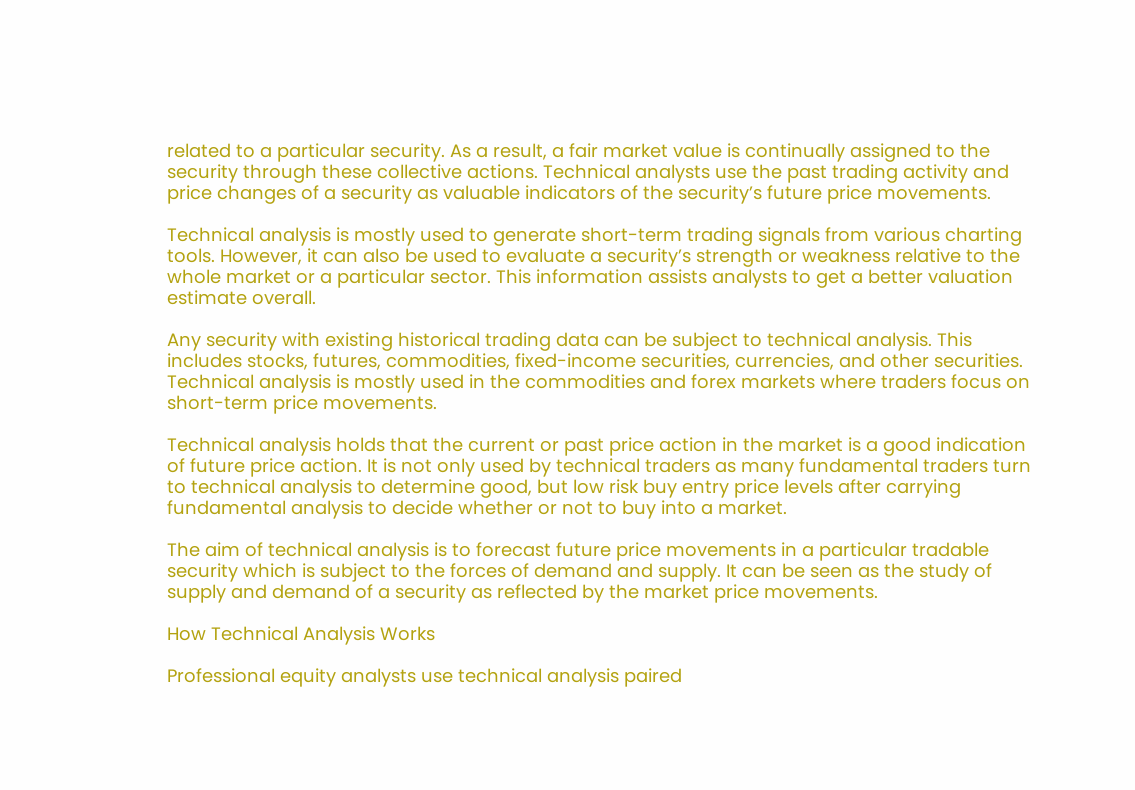related to a particular security. As a result, a fair market value is continually assigned to the security through these collective actions. Technical analysts use the past trading activity and price changes of a security as valuable indicators of the security’s future price movements.

Technical analysis is mostly used to generate short-term trading signals from various charting tools. However, it can also be used to evaluate a security’s strength or weakness relative to the whole market or a particular sector. This information assists analysts to get a better valuation estimate overall.

Any security with existing historical trading data can be subject to technical analysis. This includes stocks, futures, commodities, fixed-income securities, currencies, and other securities. Technical analysis is mostly used in the commodities and forex markets where traders focus on short-term price movements.

Technical analysis holds that the current or past price action in the market is a good indication of future price action. It is not only used by technical traders as many fundamental traders turn to technical analysis to determine good, but low risk buy entry price levels after carrying fundamental analysis to decide whether or not to buy into a market.

The aim of technical analysis is to forecast future price movements in a particular tradable security which is subject to the forces of demand and supply. It can be seen as the study of supply and demand of a security as reflected by the market price movements.

How Technical Analysis Works

Professional equity analysts use technical analysis paired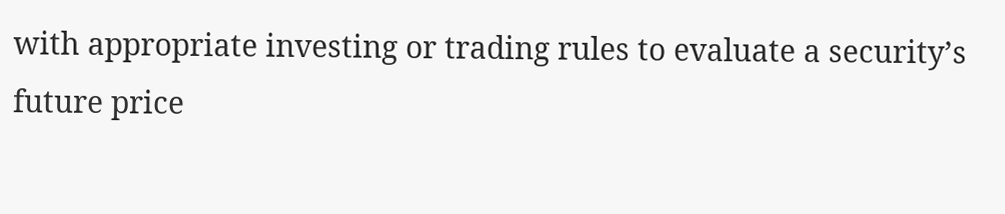with appropriate investing or trading rules to evaluate a security’s future price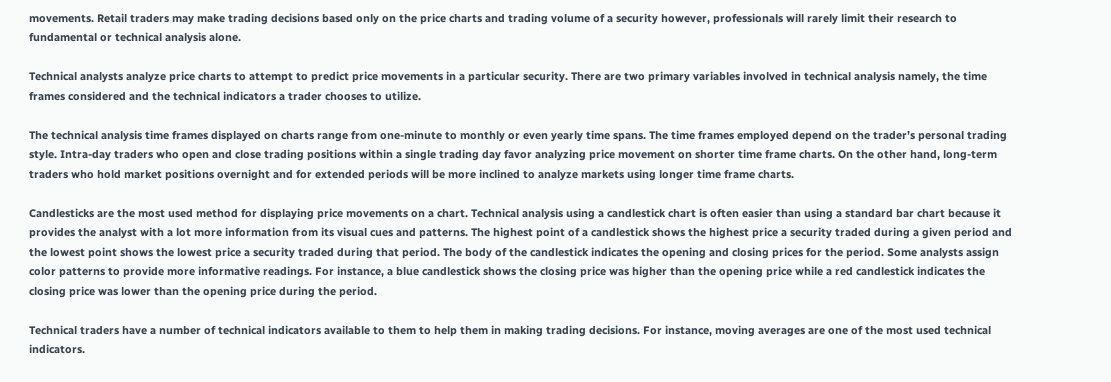movements. Retail traders may make trading decisions based only on the price charts and trading volume of a security however, professionals will rarely limit their research to fundamental or technical analysis alone.

Technical analysts analyze price charts to attempt to predict price movements in a particular security. There are two primary variables involved in technical analysis namely, the time frames considered and the technical indicators a trader chooses to utilize.

The technical analysis time frames displayed on charts range from one-minute to monthly or even yearly time spans. The time frames employed depend on the trader’s personal trading style. Intra-day traders who open and close trading positions within a single trading day favor analyzing price movement on shorter time frame charts. On the other hand, long-term traders who hold market positions overnight and for extended periods will be more inclined to analyze markets using longer time frame charts.

Candlesticks are the most used method for displaying price movements on a chart. Technical analysis using a candlestick chart is often easier than using a standard bar chart because it provides the analyst with a lot more information from its visual cues and patterns. The highest point of a candlestick shows the highest price a security traded during a given period and the lowest point shows the lowest price a security traded during that period. The body of the candlestick indicates the opening and closing prices for the period. Some analysts assign color patterns to provide more informative readings. For instance, a blue candlestick shows the closing price was higher than the opening price while a red candlestick indicates the closing price was lower than the opening price during the period.

Technical traders have a number of technical indicators available to them to help them in making trading decisions. For instance, moving averages are one of the most used technical indicators.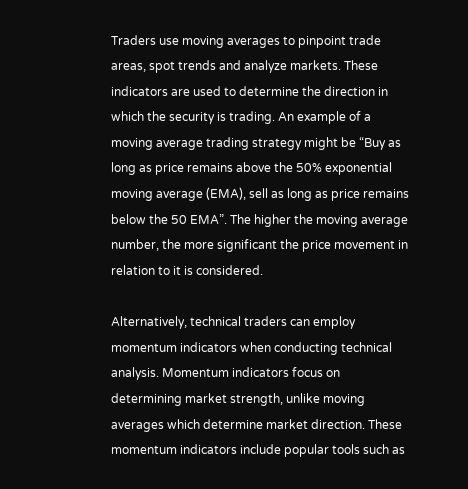Traders use moving averages to pinpoint trade areas, spot trends and analyze markets. These indicators are used to determine the direction in which the security is trading. An example of a moving average trading strategy might be “Buy as long as price remains above the 50% exponential moving average (EMA), sell as long as price remains below the 50 EMA”. The higher the moving average number, the more significant the price movement in relation to it is considered.

Alternatively, technical traders can employ momentum indicators when conducting technical analysis. Momentum indicators focus on determining market strength, unlike moving averages which determine market direction. These momentum indicators include popular tools such as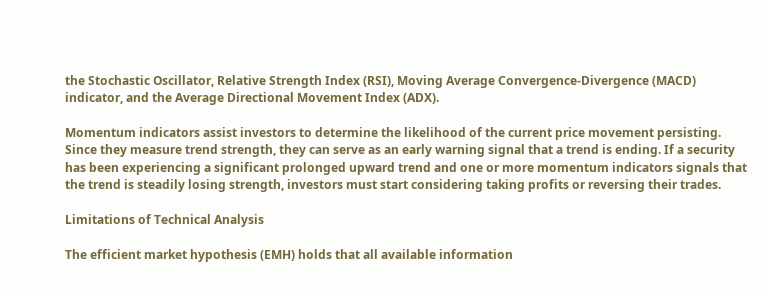the Stochastic Oscillator, Relative Strength Index (RSI), Moving Average Convergence-Divergence (MACD) indicator, and the Average Directional Movement Index (ADX).

Momentum indicators assist investors to determine the likelihood of the current price movement persisting. Since they measure trend strength, they can serve as an early warning signal that a trend is ending. If a security has been experiencing a significant prolonged upward trend and one or more momentum indicators signals that the trend is steadily losing strength, investors must start considering taking profits or reversing their trades.

Limitations of Technical Analysis

The efficient market hypothesis (EMH) holds that all available information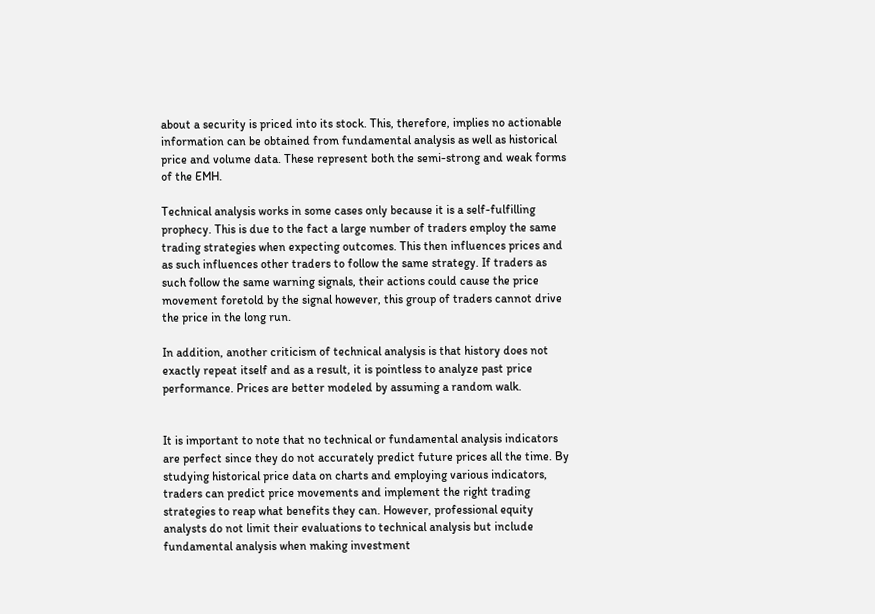about a security is priced into its stock. This, therefore, implies no actionable information can be obtained from fundamental analysis as well as historical price and volume data. These represent both the semi-strong and weak forms of the EMH.

Technical analysis works in some cases only because it is a self-fulfilling prophecy. This is due to the fact a large number of traders employ the same trading strategies when expecting outcomes. This then influences prices and as such influences other traders to follow the same strategy. If traders as such follow the same warning signals, their actions could cause the price movement foretold by the signal however, this group of traders cannot drive the price in the long run.

In addition, another criticism of technical analysis is that history does not exactly repeat itself and as a result, it is pointless to analyze past price performance. Prices are better modeled by assuming a random walk.


It is important to note that no technical or fundamental analysis indicators are perfect since they do not accurately predict future prices all the time. By studying historical price data on charts and employing various indicators, traders can predict price movements and implement the right trading strategies to reap what benefits they can. However, professional equity analysts do not limit their evaluations to technical analysis but include fundamental analysis when making investment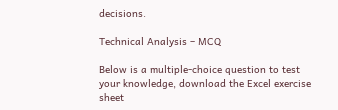decisions.

Technical Analysis – MCQ

Below is a multiple-choice question to test your knowledge, download the Excel exercise sheet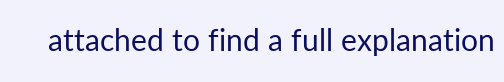attached to find a full explanation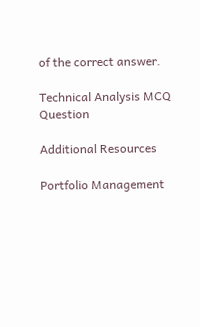of the correct answer.

Technical Analysis MCQ Question

Additional Resources

Portfolio Management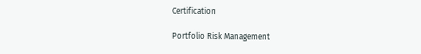Certification

Portfolio Risk Management